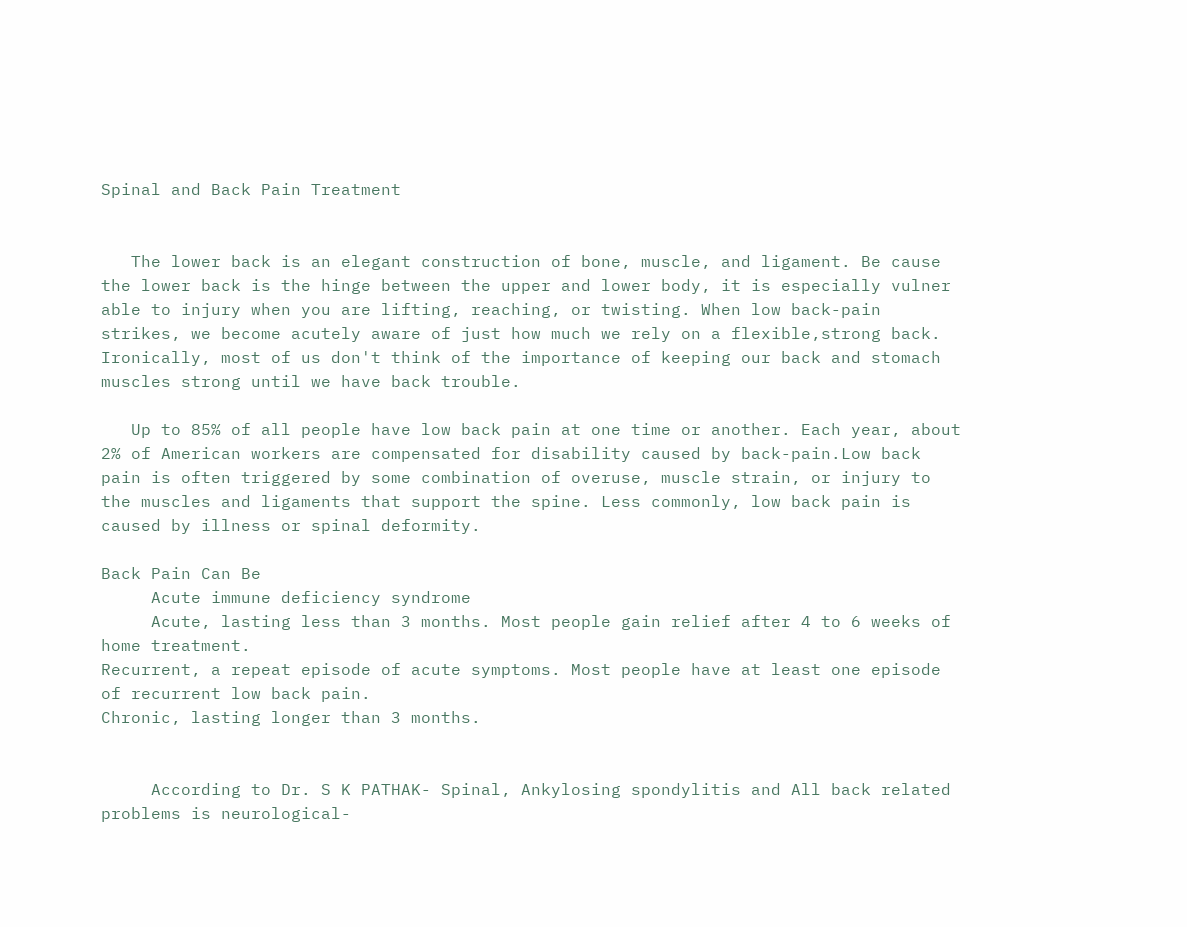Spinal and Back Pain Treatment


   The lower back is an elegant construction of bone, muscle, and ligament. Be cause the lower back is the hinge between the upper and lower body, it is especially vulner able to injury when you are lifting, reaching, or twisting. When low back-pain strikes, we become acutely aware of just how much we rely on a flexible,strong back. Ironically, most of us don't think of the importance of keeping our back and stomach muscles strong until we have back trouble.

   Up to 85% of all people have low back pain at one time or another. Each year, about 2% of American workers are compensated for disability caused by back-pain.Low back pain is often triggered by some combination of overuse, muscle strain, or injury to the muscles and ligaments that support the spine. Less commonly, low back pain is caused by illness or spinal deformity.

Back Pain Can Be
     Acute immune deficiency syndrome
     Acute, lasting less than 3 months. Most people gain relief after 4 to 6 weeks of home treatment.
Recurrent, a repeat episode of acute symptoms. Most people have at least one episode of recurrent low back pain.
Chronic, lasting longer than 3 months.


     According to Dr. S K PATHAK- Spinal, Ankylosing spondylitis and All back related problems is neurological-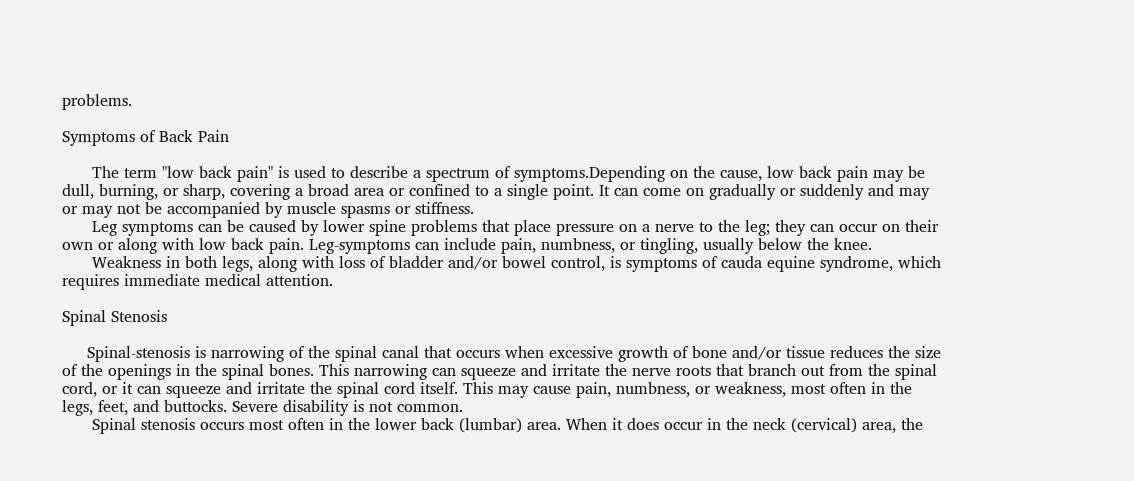problems.

Symptoms of Back Pain

      The term "low back pain" is used to describe a spectrum of symptoms.Depending on the cause, low back pain may be dull, burning, or sharp, covering a broad area or confined to a single point. It can come on gradually or suddenly and may or may not be accompanied by muscle spasms or stiffness.
      Leg symptoms can be caused by lower spine problems that place pressure on a nerve to the leg; they can occur on their own or along with low back pain. Leg-symptoms can include pain, numbness, or tingling, usually below the knee.
      Weakness in both legs, along with loss of bladder and/or bowel control, is symptoms of cauda equine syndrome, which requires immediate medical attention.

Spinal Stenosis

     Spinal-stenosis is narrowing of the spinal canal that occurs when excessive growth of bone and/or tissue reduces the size of the openings in the spinal bones. This narrowing can squeeze and irritate the nerve roots that branch out from the spinal cord, or it can squeeze and irritate the spinal cord itself. This may cause pain, numbness, or weakness, most often in the legs, feet, and buttocks. Severe disability is not common.
      Spinal stenosis occurs most often in the lower back (lumbar) area. When it does occur in the neck (cervical) area, the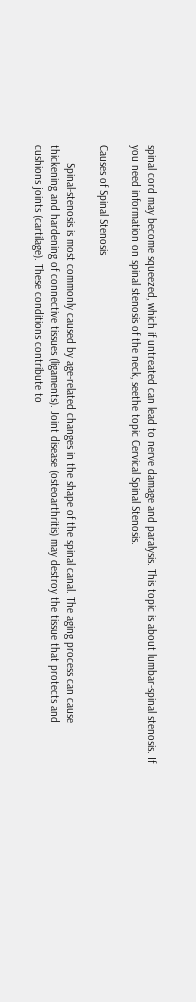spinal cord may become squeezed, which if untreated can lead to nerve damage and paralysis. This topic is about lumbar-spinal stenosis. If you need information on spinal stenosis of the neck, seethe topic Cervical Spinal Stenosis.

Causes of Spinal Stenosis

      Spinal-stenosis is most commonly caused by age-related changes in the shape of the spinal canal. The aging process can cause thickening and hardening of connective tissues (ligaments). Joint disease (osteoarthritis) may destroy the tissue that protects and cushions joints (cartilage). These conditions contribute to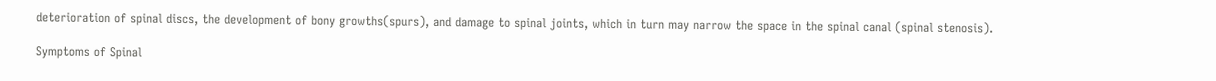deterioration of spinal discs, the development of bony growths(spurs), and damage to spinal joints, which in turn may narrow the space in the spinal canal (spinal stenosis).

Symptoms of Spinal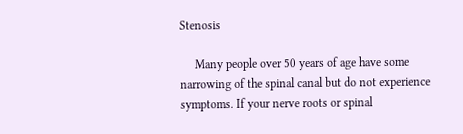Stenosis

     Many people over 50 years of age have some narrowing of the spinal canal but do not experience symptoms. If your nerve roots or spinal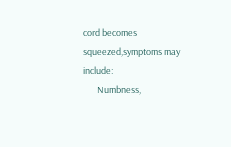cord becomes squeezed,symptoms may include:
       Numbness,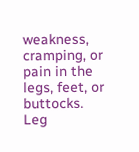weakness, cramping, or pain in the legs, feet, or buttocks. Leg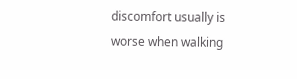discomfort usually is worse when walking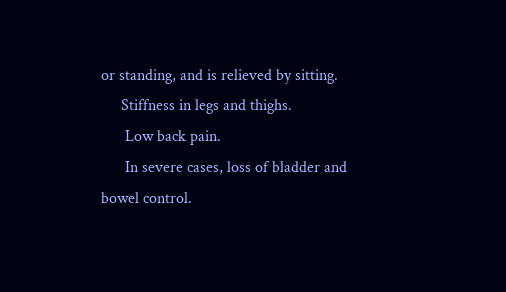or standing, and is relieved by sitting.
     Stiffness in legs and thighs.
      Low back pain.
      In severe cases, loss of bladder and bowel control.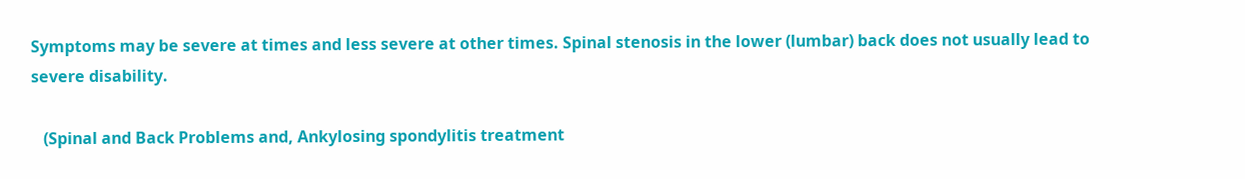Symptoms may be severe at times and less severe at other times. Spinal stenosis in the lower (lumbar) back does not usually lead to severe disability.

   (Spinal and Back Problems and, Ankylosing spondylitis treatment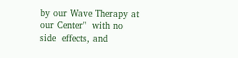by our Wave Therapy at our Center"  with no side  effects, and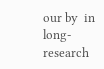our by  in long-research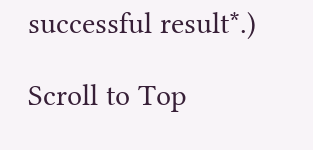successful result*.)

Scroll to Top